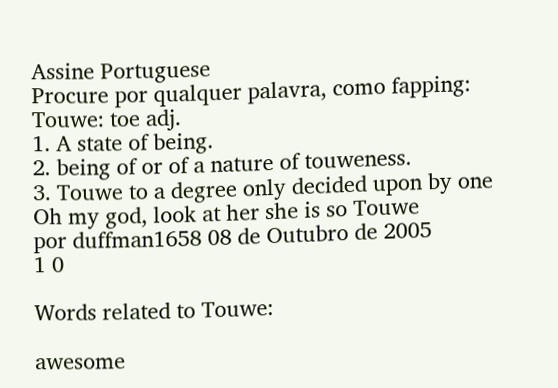Assine Portuguese
Procure por qualquer palavra, como fapping:
Touwe: toe adj.
1. A state of being.
2. being of or of a nature of touweness.
3. Touwe to a degree only decided upon by one
Oh my god, look at her she is so Touwe
por duffman1658 08 de Outubro de 2005
1 0

Words related to Touwe:

awesome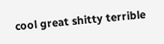cool great shitty terrible